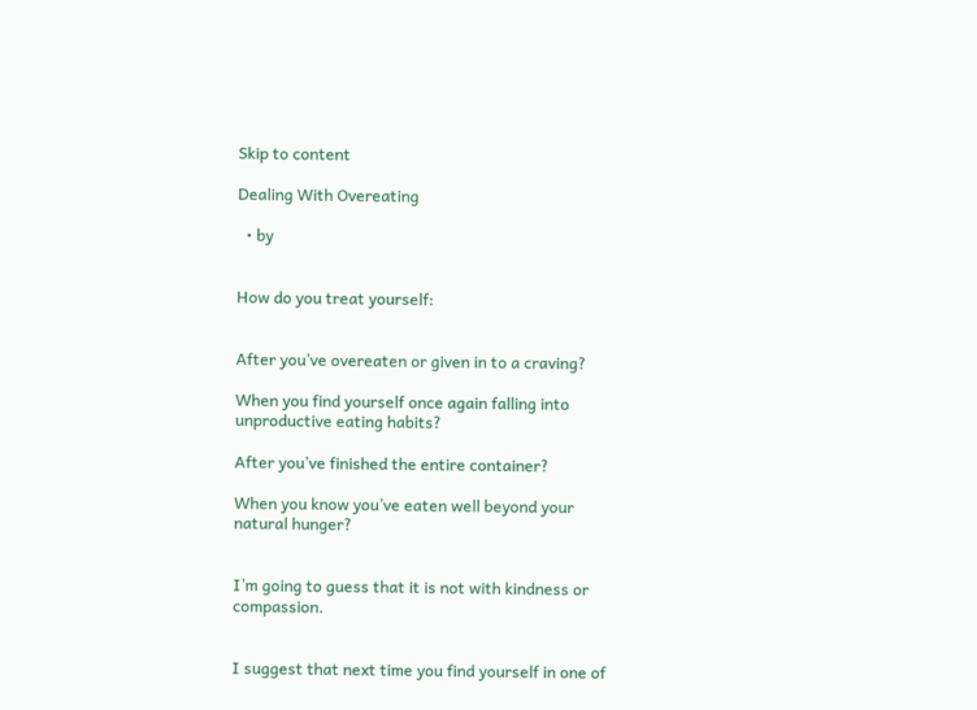Skip to content

Dealing With Overeating

  • by


How do you treat yourself:


After you’ve overeaten or given in to a craving?

When you find yourself once again falling into unproductive eating habits?

After you’ve finished the entire container?

When you know you’ve eaten well beyond your natural hunger?


I’m going to guess that it is not with kindness or compassion.


I suggest that next time you find yourself in one of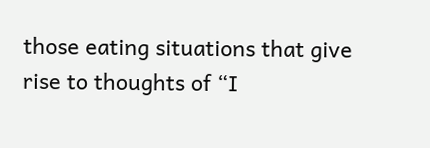those eating situations that give rise to thoughts of “I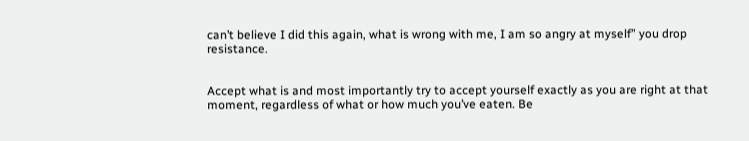can’t believe I did this again, what is wrong with me, I am so angry at myself” you drop resistance.


Accept what is and most importantly try to accept yourself exactly as you are right at that moment, regardless of what or how much you’ve eaten. Be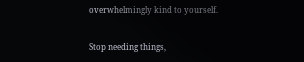overwhelmingly kind to yourself.


Stop needing things,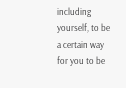including yourself, to be a certain way for you to be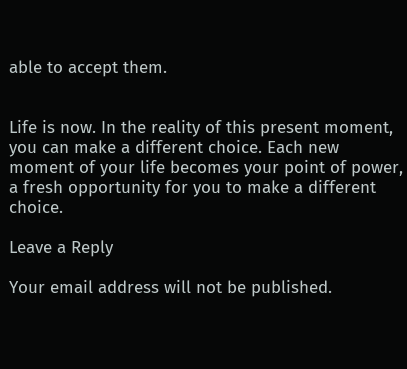able to accept them.


Life is now. In the reality of this present moment, you can make a different choice. Each new moment of your life becomes your point of power, a fresh opportunity for you to make a different choice.

Leave a Reply

Your email address will not be published.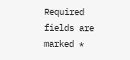Required fields are marked *